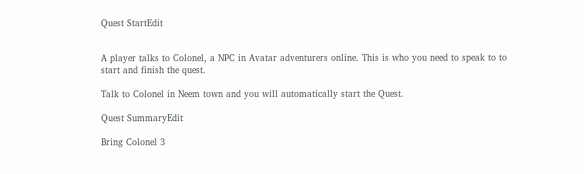Quest StartEdit


A player talks to Colonel, a NPC in Avatar adventurers online. This is who you need to speak to to start and finish the quest.

Talk to Colonel in Neem town and you will automatically start the Quest.

Quest SummaryEdit

Bring Colonel 3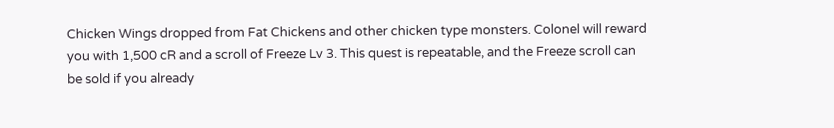Chicken Wings dropped from Fat Chickens and other chicken type monsters. Colonel will reward you with 1,500 cR and a scroll of Freeze Lv 3. This quest is repeatable, and the Freeze scroll can be sold if you already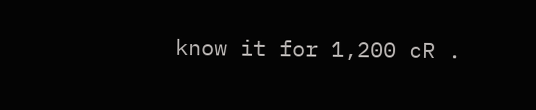know it for 1,200 cR .